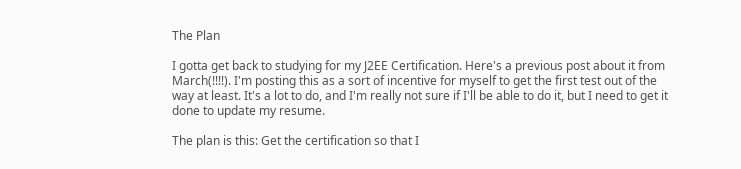The Plan

I gotta get back to studying for my J2EE Certification. Here's a previous post about it from March(!!!!). I'm posting this as a sort of incentive for myself to get the first test out of the way at least. It's a lot to do, and I'm really not sure if I'll be able to do it, but I need to get it done to update my resume.

The plan is this: Get the certification so that I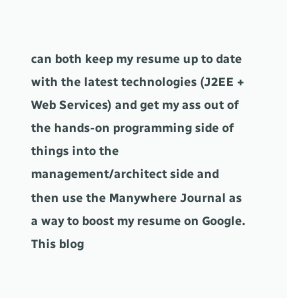can both keep my resume up to date with the latest technologies (J2EE + Web Services) and get my ass out of the hands-on programming side of things into the management/architect side and then use the Manywhere Journal as a way to boost my resume on Google. This blog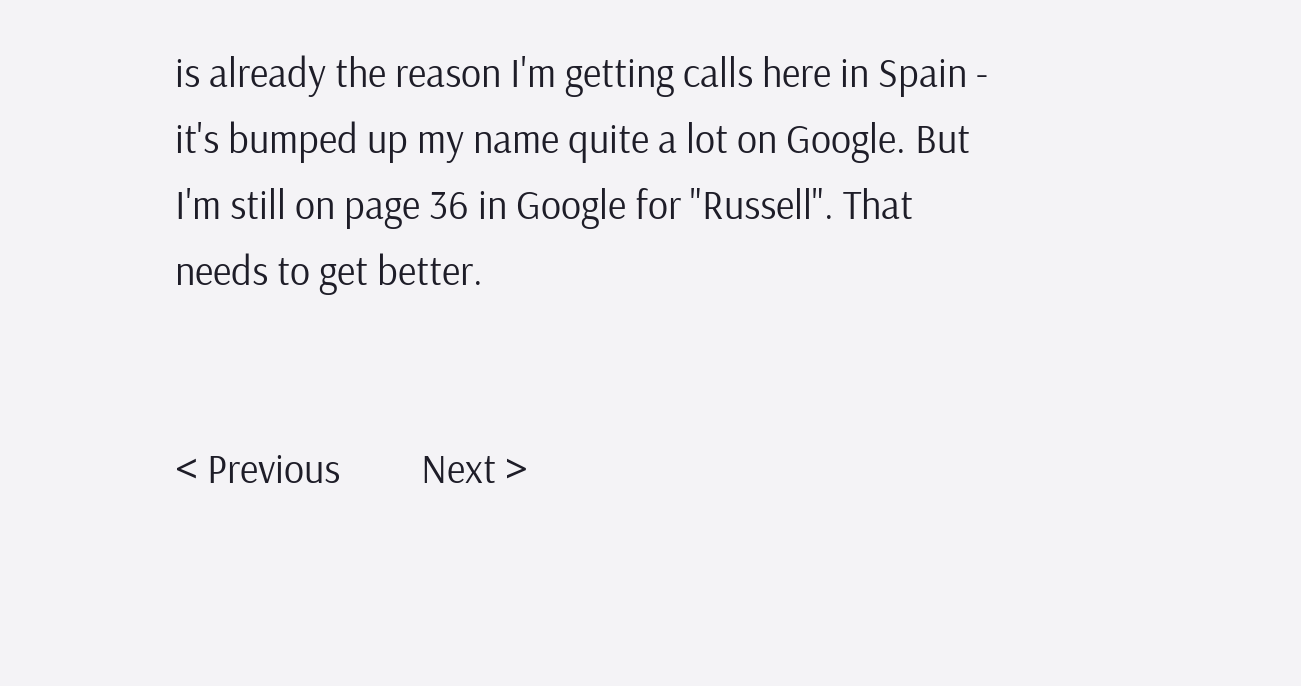is already the reason I'm getting calls here in Spain - it's bumped up my name quite a lot on Google. But I'm still on page 36 in Google for "Russell". That needs to get better.


< Previous         Next >